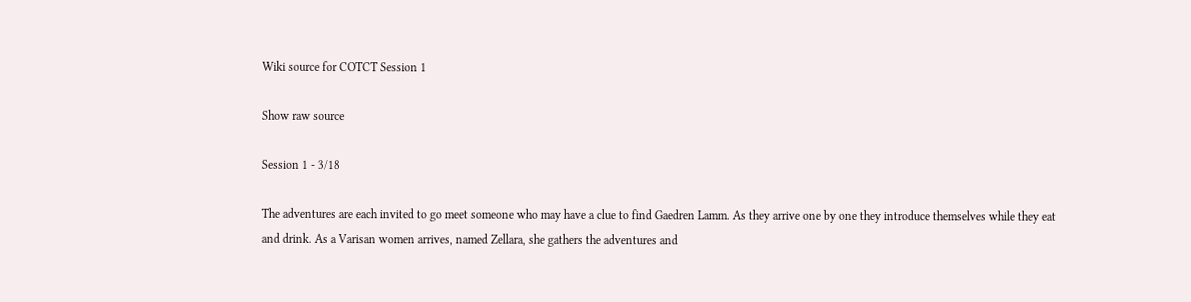Wiki source for COTCT Session 1

Show raw source

Session 1 - 3/18

The adventures are each invited to go meet someone who may have a clue to find Gaedren Lamm. As they arrive one by one they introduce themselves while they eat and drink. As a Varisan women arrives, named Zellara, she gathers the adventures and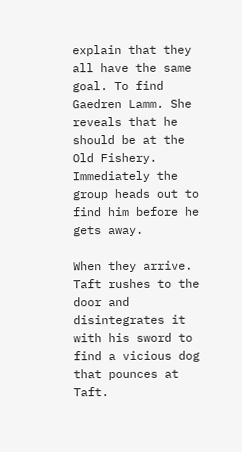explain that they all have the same goal. To find Gaedren Lamm. She reveals that he should be at the Old Fishery. Immediately the group heads out to find him before he gets away.

When they arrive. Taft rushes to the door and disintegrates it with his sword to find a vicious dog that pounces at Taft.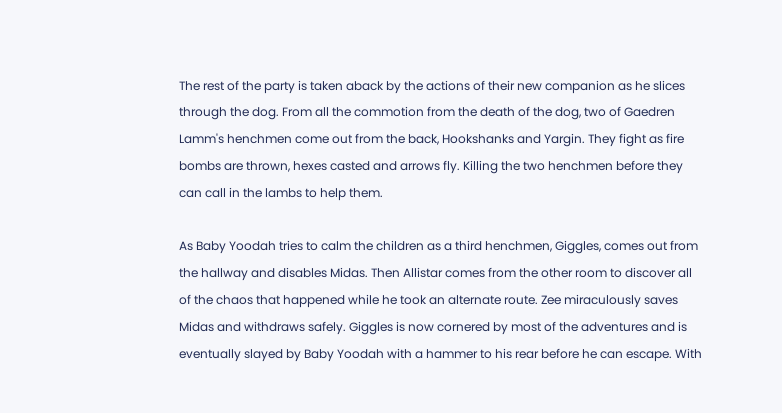The rest of the party is taken aback by the actions of their new companion as he slices through the dog. From all the commotion from the death of the dog, two of Gaedren Lamm's henchmen come out from the back, Hookshanks and Yargin. They fight as fire bombs are thrown, hexes casted and arrows fly. Killing the two henchmen before they can call in the lambs to help them.

As Baby Yoodah tries to calm the children as a third henchmen, Giggles, comes out from the hallway and disables Midas. Then Allistar comes from the other room to discover all of the chaos that happened while he took an alternate route. Zee miraculously saves Midas and withdraws safely. Giggles is now cornered by most of the adventures and is eventually slayed by Baby Yoodah with a hammer to his rear before he can escape. With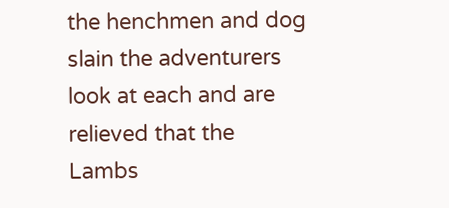the henchmen and dog slain the adventurers look at each and are relieved that the Lambs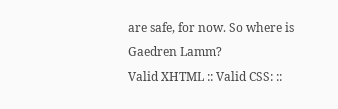are safe, for now. So where is Gaedren Lamm?
Valid XHTML :: Valid CSS: ::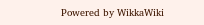Powered by WikkaWiki